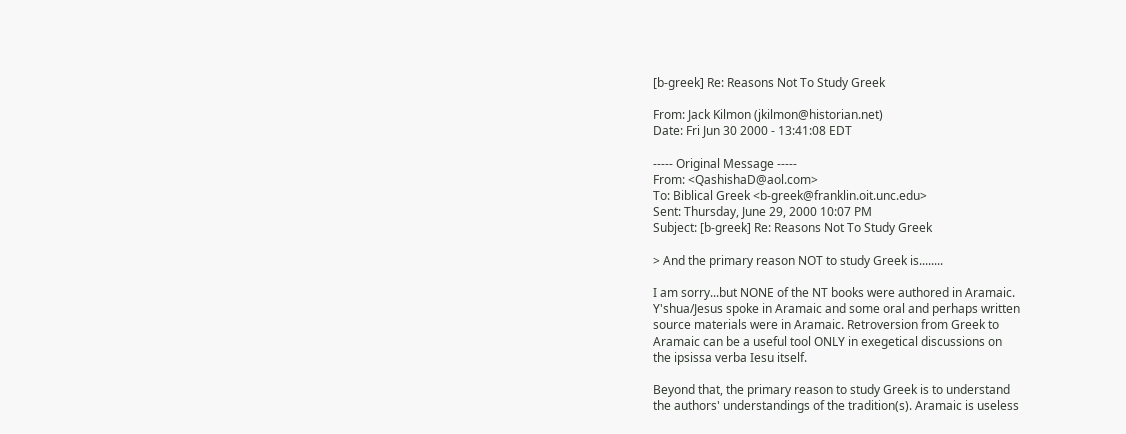[b-greek] Re: Reasons Not To Study Greek

From: Jack Kilmon (jkilmon@historian.net)
Date: Fri Jun 30 2000 - 13:41:08 EDT

----- Original Message -----
From: <QashishaD@aol.com>
To: Biblical Greek <b-greek@franklin.oit.unc.edu>
Sent: Thursday, June 29, 2000 10:07 PM
Subject: [b-greek] Re: Reasons Not To Study Greek

> And the primary reason NOT to study Greek is........

I am sorry...but NONE of the NT books were authored in Aramaic.
Y'shua/Jesus spoke in Aramaic and some oral and perhaps written
source materials were in Aramaic. Retroversion from Greek to
Aramaic can be a useful tool ONLY in exegetical discussions on
the ipsissa verba Iesu itself.

Beyond that, the primary reason to study Greek is to understand
the authors' understandings of the tradition(s). Aramaic is useless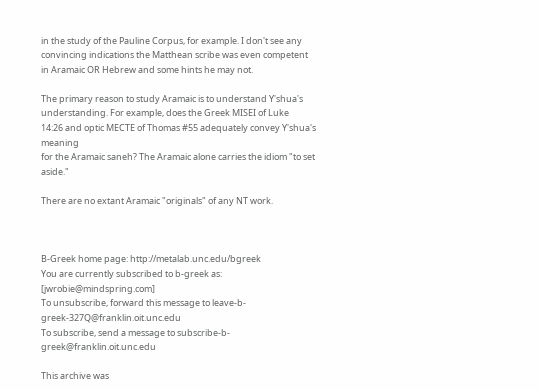in the study of the Pauline Corpus, for example. I don't see any
convincing indications the Matthean scribe was even competent
in Aramaic OR Hebrew and some hints he may not.

The primary reason to study Aramaic is to understand Y'shua's
understanding. For example, does the Greek MISEI of Luke
14:26 and optic MECTE of Thomas #55 adequately convey Y'shua's meaning
for the Aramaic saneh? The Aramaic alone carries the idiom "to set aside."

There are no extant Aramaic "originals" of any NT work.



B-Greek home page: http://metalab.unc.edu/bgreek
You are currently subscribed to b-greek as: [jwrobie@mindspring.com]
To unsubscribe, forward this message to leave-b-greek-327Q@franklin.oit.unc.edu
To subscribe, send a message to subscribe-b-greek@franklin.oit.unc.edu

This archive was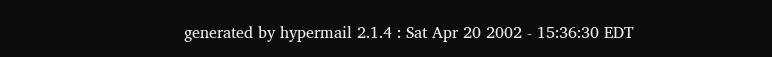generated by hypermail 2.1.4 : Sat Apr 20 2002 - 15:36:30 EDT